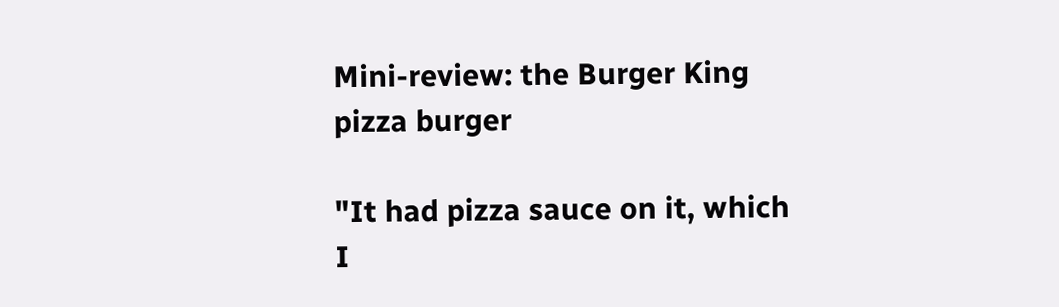Mini-review: the Burger King pizza burger

"It had pizza sauce on it, which I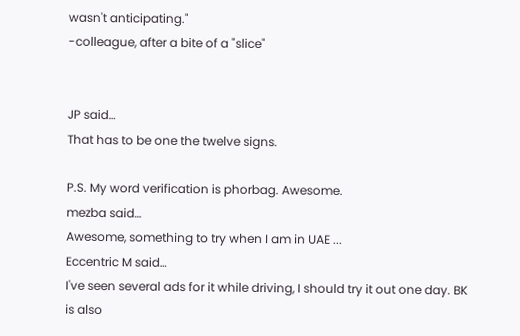wasn't anticipating."
-colleague, after a bite of a "slice"


JP said…
That has to be one the twelve signs.

P.S. My word verification is phorbag. Awesome.
mezba said…
Awesome, something to try when I am in UAE ...
Eccentric M said…
I've seen several ads for it while driving, I should try it out one day. BK is also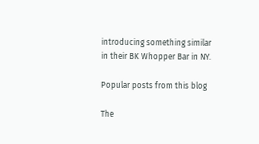introducing something similar in their BK Whopper Bar in NY.

Popular posts from this blog

The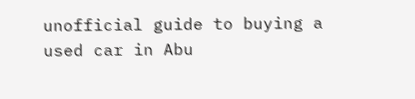unofficial guide to buying a used car in Abu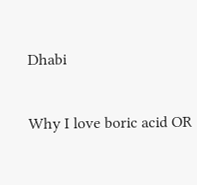Dhabi

Why I love boric acid OR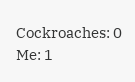Cockroaches: 0 Me: 1